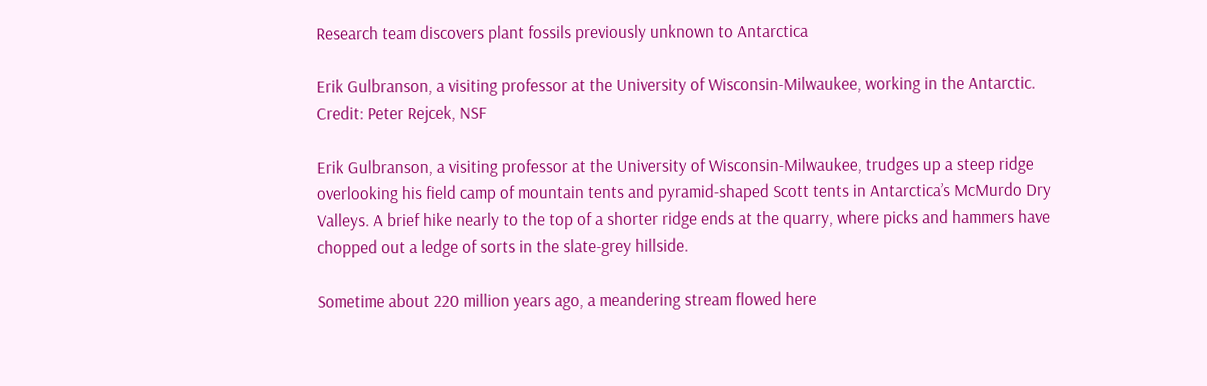Research team discovers plant fossils previously unknown to Antarctica

Erik Gulbranson, a visiting professor at the University of Wisconsin-Milwaukee, working in the Antarctic. Credit: Peter Rejcek, NSF

Erik Gulbranson, a visiting professor at the University of Wisconsin-Milwaukee, trudges up a steep ridge overlooking his field camp of mountain tents and pyramid-shaped Scott tents in Antarctica’s McMurdo Dry Valleys. A brief hike nearly to the top of a shorter ridge ends at the quarry, where picks and hammers have chopped out a ledge of sorts in the slate-grey hillside.

Sometime about 220 million years ago, a meandering stream flowed here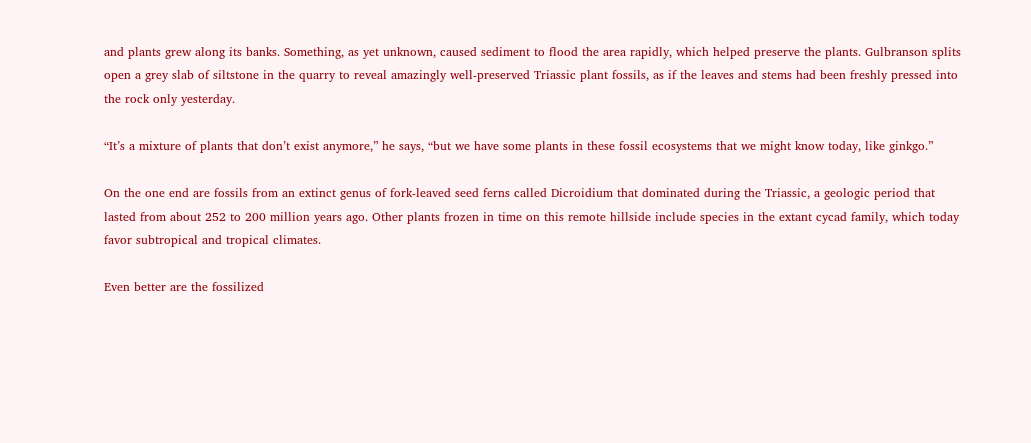and plants grew along its banks. Something, as yet unknown, caused sediment to flood the area rapidly, which helped preserve the plants. Gulbranson splits open a grey slab of siltstone in the quarry to reveal amazingly well-preserved Triassic plant fossils, as if the leaves and stems had been freshly pressed into the rock only yesterday.

“It’s a mixture of plants that don’t exist anymore,” he says, “but we have some plants in these fossil ecosystems that we might know today, like ginkgo.”

On the one end are fossils from an extinct genus of fork-leaved seed ferns called Dicroidium that dominated during the Triassic, a geologic period that lasted from about 252 to 200 million years ago. Other plants frozen in time on this remote hillside include species in the extant cycad family, which today favor subtropical and tropical climates.

Even better are the fossilized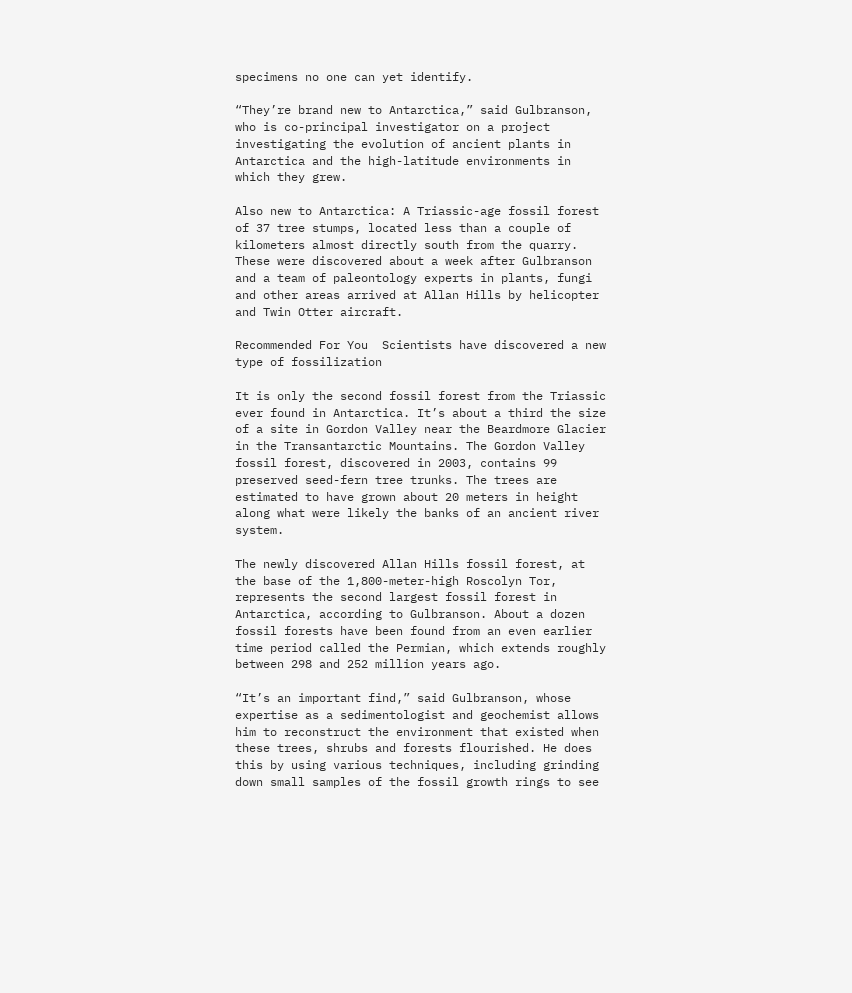specimens no one can yet identify.

“They’re brand new to Antarctica,” said Gulbranson, who is co-principal investigator on a project investigating the evolution of ancient plants in Antarctica and the high-latitude environments in which they grew.

Also new to Antarctica: A Triassic-age fossil forest of 37 tree stumps, located less than a couple of kilometers almost directly south from the quarry. These were discovered about a week after Gulbranson and a team of paleontology experts in plants, fungi and other areas arrived at Allan Hills by helicopter and Twin Otter aircraft.

Recommended For You  Scientists have discovered a new type of fossilization

It is only the second fossil forest from the Triassic ever found in Antarctica. It’s about a third the size of a site in Gordon Valley near the Beardmore Glacier in the Transantarctic Mountains. The Gordon Valley fossil forest, discovered in 2003, contains 99 preserved seed-fern tree trunks. The trees are estimated to have grown about 20 meters in height along what were likely the banks of an ancient river system.

The newly discovered Allan Hills fossil forest, at the base of the 1,800-meter-high Roscolyn Tor, represents the second largest fossil forest in Antarctica, according to Gulbranson. About a dozen fossil forests have been found from an even earlier time period called the Permian, which extends roughly between 298 and 252 million years ago.

“It’s an important find,” said Gulbranson, whose expertise as a sedimentologist and geochemist allows him to reconstruct the environment that existed when these trees, shrubs and forests flourished. He does this by using various techniques, including grinding down small samples of the fossil growth rings to see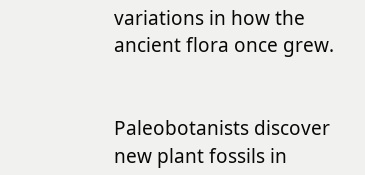variations in how the ancient flora once grew.


Paleobotanists discover new plant fossils in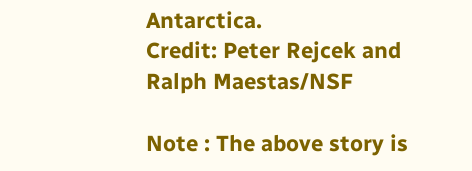Antarctica.
Credit: Peter Rejcek and Ralph Maestas/NSF

Note : The above story is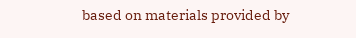based on materials provided by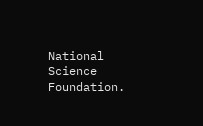National Science Foundation.